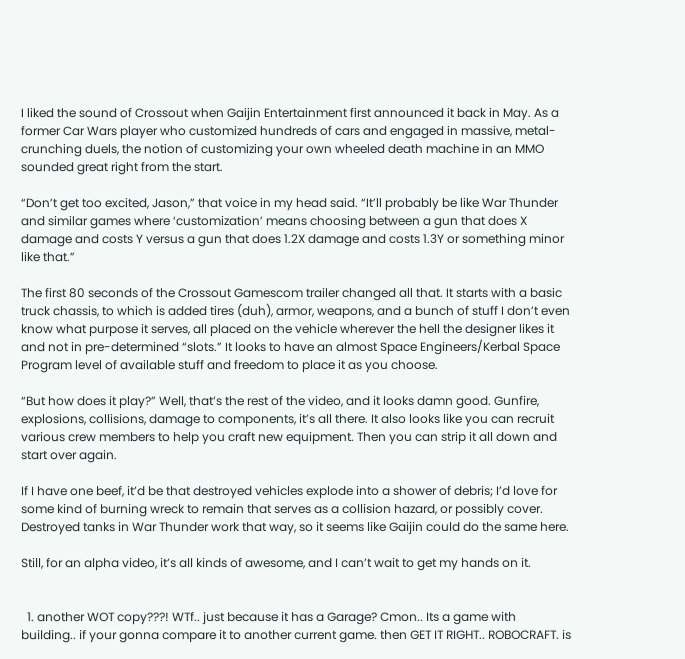I liked the sound of Crossout when Gaijin Entertainment first announced it back in May. As a former Car Wars player who customized hundreds of cars and engaged in massive, metal-crunching duels, the notion of customizing your own wheeled death machine in an MMO sounded great right from the start.

“Don’t get too excited, Jason,” that voice in my head said. “It’ll probably be like War Thunder and similar games where ‘customization’ means choosing between a gun that does X damage and costs Y versus a gun that does 1.2X damage and costs 1.3Y or something minor like that.”

The first 80 seconds of the Crossout Gamescom trailer changed all that. It starts with a basic truck chassis, to which is added tires (duh), armor, weapons, and a bunch of stuff I don’t even know what purpose it serves, all placed on the vehicle wherever the hell the designer likes it and not in pre-determined “slots.” It looks to have an almost Space Engineers/Kerbal Space Program level of available stuff and freedom to place it as you choose.

“But how does it play?” Well, that’s the rest of the video, and it looks damn good. Gunfire, explosions, collisions, damage to components, it’s all there. It also looks like you can recruit various crew members to help you craft new equipment. Then you can strip it all down and start over again.

If I have one beef, it’d be that destroyed vehicles explode into a shower of debris; I’d love for some kind of burning wreck to remain that serves as a collision hazard, or possibly cover. Destroyed tanks in War Thunder work that way, so it seems like Gaijin could do the same here.

Still, for an alpha video, it’s all kinds of awesome, and I can’t wait to get my hands on it.


  1. another WOT copy???! WTf.. just because it has a Garage? Cmon.. Its a game with building.. if your gonna compare it to another current game. then GET IT RIGHT.. ROBOCRAFT. is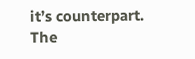it’s counterpart. The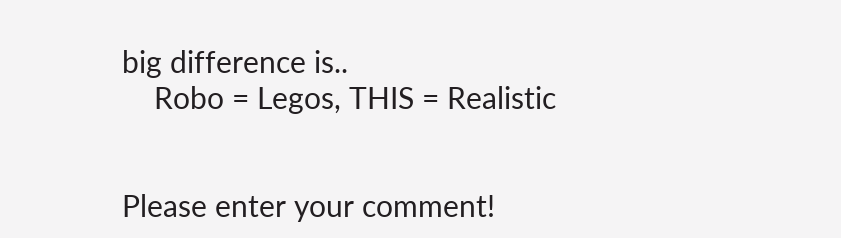big difference is..
    Robo = Legos, THIS = Realistic


Please enter your comment!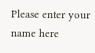Please enter your name here